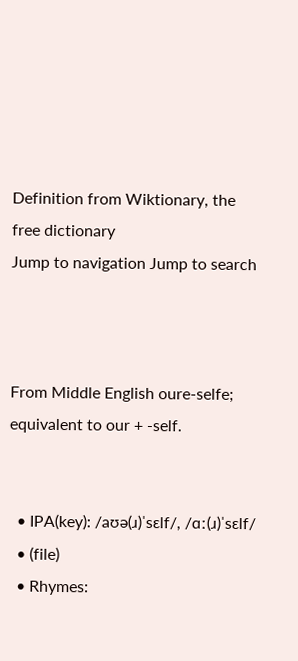Definition from Wiktionary, the free dictionary
Jump to navigation Jump to search



From Middle English oure-selfe; equivalent to our + -self.


  • IPA(key): /aʊə(ɹ)ˈsɛlf/, /ɑː(ɹ)ˈsɛlf/
  • (file)
  • Rhymes: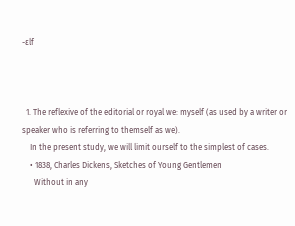-ɛlf



  1. The reflexive of the editorial or royal we: myself (as used by a writer or speaker who is referring to themself as we).
    In the present study, we will limit ourself to the simplest of cases.
    • 1838, Charles Dickens, Sketches of Young Gentlemen
      Without in any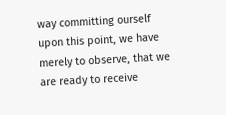way committing ourself upon this point, we have merely to observe, that we are ready to receive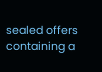sealed offers containing a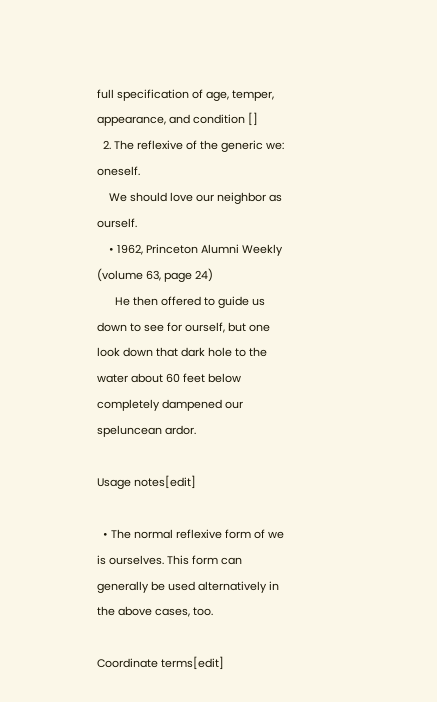full specification of age, temper, appearance, and condition []
  2. The reflexive of the generic we: oneself.
    We should love our neighbor as ourself.
    • 1962, Princeton Alumni Weekly (volume 63, page 24)
      He then offered to guide us down to see for ourself, but one look down that dark hole to the water about 60 feet below completely dampened our speluncean ardor.

Usage notes[edit]

  • The normal reflexive form of we is ourselves. This form can generally be used alternatively in the above cases, too.

Coordinate terms[edit]